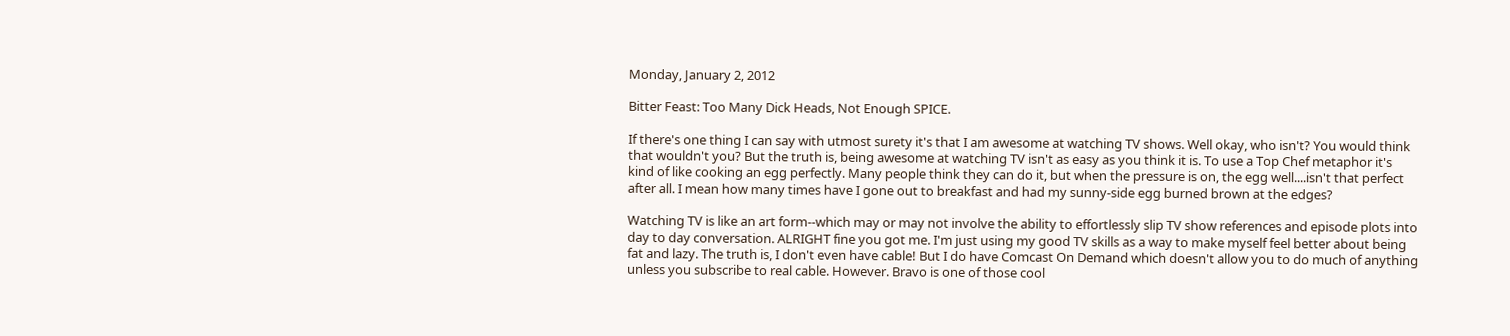Monday, January 2, 2012

Bitter Feast: Too Many Dick Heads, Not Enough SPICE.

If there's one thing I can say with utmost surety it's that I am awesome at watching TV shows. Well okay, who isn't? You would think that wouldn't you? But the truth is, being awesome at watching TV isn't as easy as you think it is. To use a Top Chef metaphor it's kind of like cooking an egg perfectly. Many people think they can do it, but when the pressure is on, the egg well....isn't that perfect after all. I mean how many times have I gone out to breakfast and had my sunny-side egg burned brown at the edges?

Watching TV is like an art form--which may or may not involve the ability to effortlessly slip TV show references and episode plots into day to day conversation. ALRIGHT fine you got me. I'm just using my good TV skills as a way to make myself feel better about being fat and lazy. The truth is, I don't even have cable! But I do have Comcast On Demand which doesn't allow you to do much of anything unless you subscribe to real cable. However. Bravo is one of those cool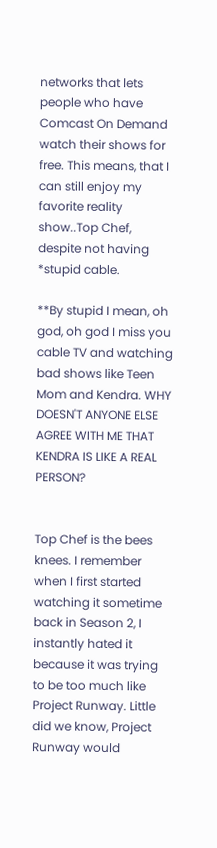networks that lets people who have Comcast On Demand watch their shows for free. This means, that I can still enjoy my favorite reality show..Top Chef, despite not having *stupid cable.

**By stupid I mean, oh god, oh god I miss you cable TV and watching bad shows like Teen Mom and Kendra. WHY DOESN'T ANYONE ELSE AGREE WITH ME THAT KENDRA IS LIKE A REAL PERSON?


Top Chef is the bees knees. I remember when I first started watching it sometime back in Season 2, I instantly hated it because it was trying to be too much like Project Runway. Little did we know, Project Runway would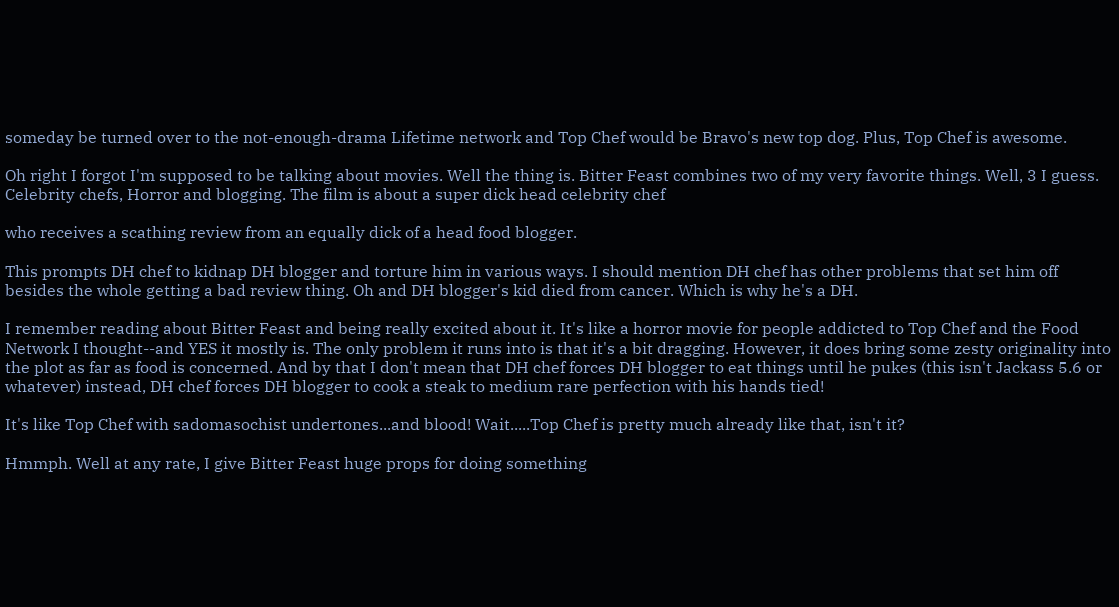someday be turned over to the not-enough-drama Lifetime network and Top Chef would be Bravo's new top dog. Plus, Top Chef is awesome.

Oh right I forgot I'm supposed to be talking about movies. Well the thing is. Bitter Feast combines two of my very favorite things. Well, 3 I guess. Celebrity chefs, Horror and blogging. The film is about a super dick head celebrity chef

who receives a scathing review from an equally dick of a head food blogger.

This prompts DH chef to kidnap DH blogger and torture him in various ways. I should mention DH chef has other problems that set him off besides the whole getting a bad review thing. Oh and DH blogger's kid died from cancer. Which is why he's a DH.

I remember reading about Bitter Feast and being really excited about it. It's like a horror movie for people addicted to Top Chef and the Food Network I thought--and YES it mostly is. The only problem it runs into is that it's a bit dragging. However, it does bring some zesty originality into the plot as far as food is concerned. And by that I don't mean that DH chef forces DH blogger to eat things until he pukes (this isn't Jackass 5.6 or whatever) instead, DH chef forces DH blogger to cook a steak to medium rare perfection with his hands tied!

It's like Top Chef with sadomasochist undertones...and blood! Wait.....Top Chef is pretty much already like that, isn't it?

Hmmph. Well at any rate, I give Bitter Feast huge props for doing something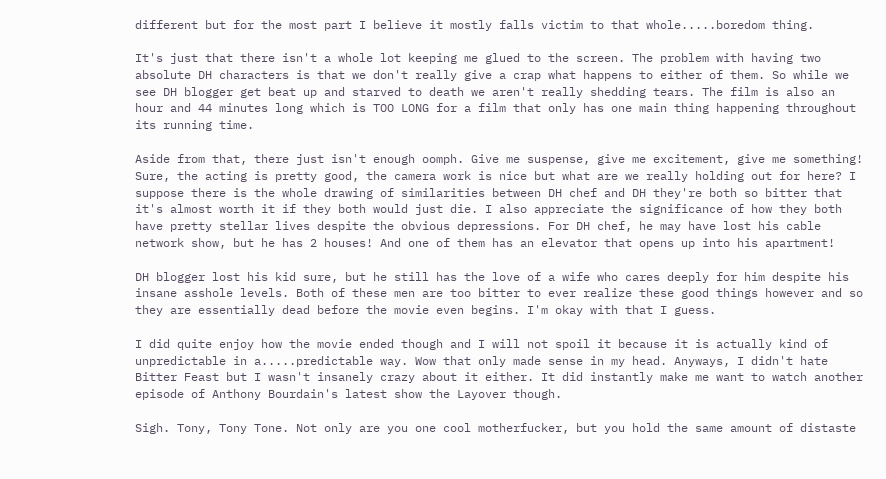different but for the most part I believe it mostly falls victim to that whole.....boredom thing.

It's just that there isn't a whole lot keeping me glued to the screen. The problem with having two absolute DH characters is that we don't really give a crap what happens to either of them. So while we see DH blogger get beat up and starved to death we aren't really shedding tears. The film is also an hour and 44 minutes long which is TOO LONG for a film that only has one main thing happening throughout its running time.

Aside from that, there just isn't enough oomph. Give me suspense, give me excitement, give me something! Sure, the acting is pretty good, the camera work is nice but what are we really holding out for here? I suppose there is the whole drawing of similarities between DH chef and DH they're both so bitter that it's almost worth it if they both would just die. I also appreciate the significance of how they both have pretty stellar lives despite the obvious depressions. For DH chef, he may have lost his cable network show, but he has 2 houses! And one of them has an elevator that opens up into his apartment!

DH blogger lost his kid sure, but he still has the love of a wife who cares deeply for him despite his insane asshole levels. Both of these men are too bitter to ever realize these good things however and so they are essentially dead before the movie even begins. I'm okay with that I guess.

I did quite enjoy how the movie ended though and I will not spoil it because it is actually kind of unpredictable in a.....predictable way. Wow that only made sense in my head. Anyways, I didn't hate Bitter Feast but I wasn't insanely crazy about it either. It did instantly make me want to watch another episode of Anthony Bourdain's latest show the Layover though.

Sigh. Tony, Tony Tone. Not only are you one cool motherfucker, but you hold the same amount of distaste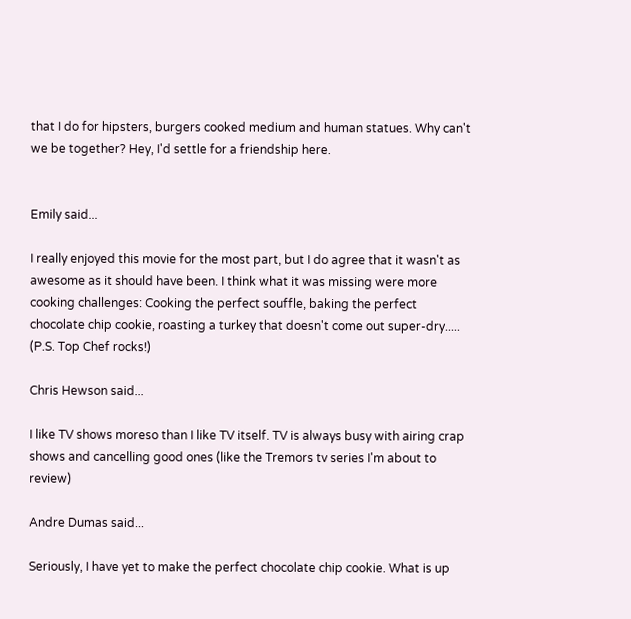that I do for hipsters, burgers cooked medium and human statues. Why can't we be together? Hey, I'd settle for a friendship here.


Emily said...

I really enjoyed this movie for the most part, but I do agree that it wasn't as awesome as it should have been. I think what it was missing were more cooking challenges: Cooking the perfect souffle, baking the perfect chocolate chip cookie, roasting a turkey that doesn't come out super-dry.....
(P.S. Top Chef rocks!)

Chris Hewson said...

I like TV shows moreso than I like TV itself. TV is always busy with airing crap shows and cancelling good ones (like the Tremors tv series I'm about to review)

Andre Dumas said...

Seriously, I have yet to make the perfect chocolate chip cookie. What is up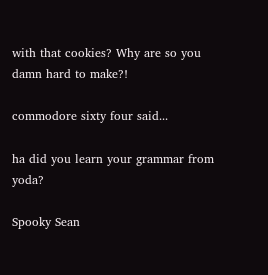with that cookies? Why are so you damn hard to make?!

commodore sixty four said...

ha did you learn your grammar from yoda?

Spooky Sean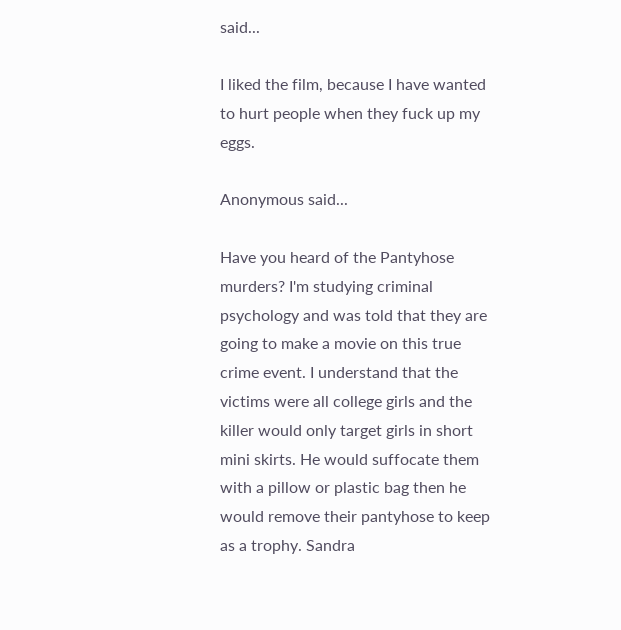said...

I liked the film, because I have wanted to hurt people when they fuck up my eggs.

Anonymous said...

Have you heard of the Pantyhose murders? I'm studying criminal psychology and was told that they are going to make a movie on this true crime event. I understand that the victims were all college girls and the killer would only target girls in short mini skirts. He would suffocate them with a pillow or plastic bag then he would remove their pantyhose to keep as a trophy. Sandra